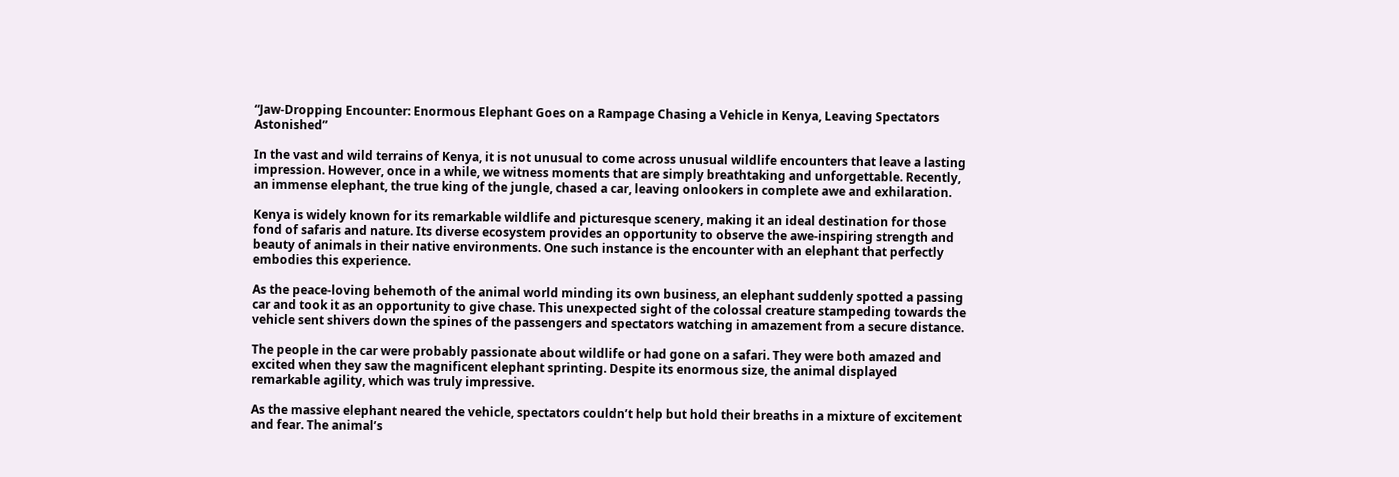“Jaw-Dropping Encounter: Enormous Elephant Goes on a Rampage Chasing a Vehicle in Kenya, Leaving Spectators Astonished”

In the vast and wild terrains of Kenya, it is not unusual to come across unusual wildlife encounters that leave a lasting impression. However, once in a while, we witness moments that are simply breathtaking and unforgettable. Recently, an immense elephant, the true king of the jungle, chased a car, leaving onlookers in complete awe and exhilaration.

Kenya is widely known for its remarkable wildlife and picturesque scenery, making it an ideal destination for those fond of safaris and nature. Its diverse ecosystem provides an opportunity to observe the awe-inspiring strength and beauty of animals in their native environments. One such instance is the encounter with an elephant that perfectly embodies this experience.

As the peace-loving behemoth of the animal world minding its own business, an elephant suddenly spotted a passing car and took it as an opportunity to give chase. This unexpected sight of the colossal creature stampeding towards the vehicle sent shivers down the spines of the passengers and spectators watching in amazement from a secure distance.

The people in the car were probably passionate about wildlife or had gone on a safari. They were both amazed and excited when they saw the magnificent elephant sprinting. Despite its enormous size, the animal displayed remarkable agility, which was truly impressive.

As the massive elephant neared the vehicle, spectators couldn’t help but hold their breaths in a mixture of excitement and fear. The animal’s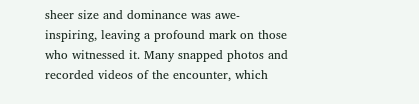sheer size and dominance was awe-inspiring, leaving a profound mark on those who witnessed it. Many snapped photos and recorded videos of the encounter, which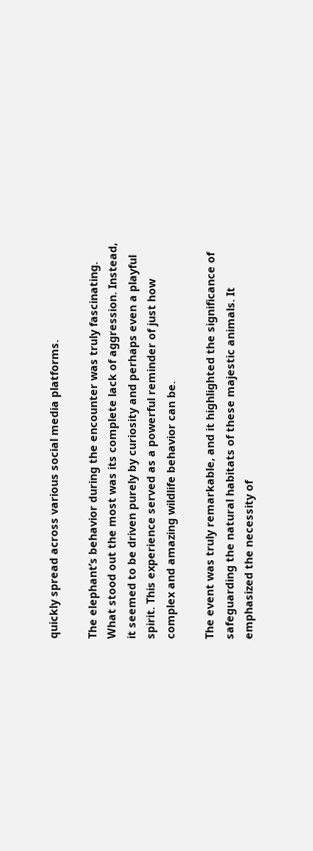quickly spread across various social media platforms.

The elephant’s behavior during the encounter was truly fascinating. What stood out the most was its complete lack of aggression. Instead, it seemed to be driven purely by curiosity and perhaps even a playful spirit. This experience served as a powerful reminder of just how complex and amazing wildlife behavior can be.

The event was truly remarkable, and it highlighted the significance of safeguarding the natural habitats of these majestic animals. It emphasized the necessity of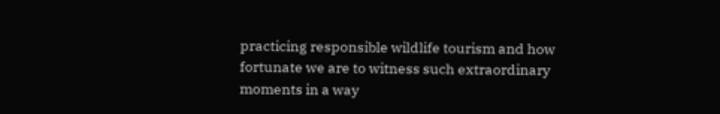practicing responsible wildlife tourism and how fortunate we are to witness such extraordinary moments in a way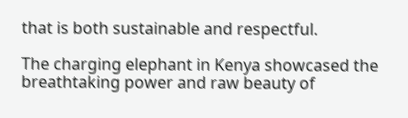that is both sustainable and respectful.

The charging elephant in Kenya showcased the breathtaking power and raw beauty of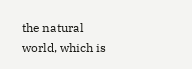the natural world, which is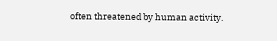often threatened by human activity.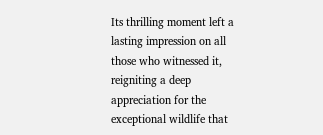Its thrilling moment left a lasting impression on all those who witnessed it, reigniting a deep appreciation for the exceptional wildlife that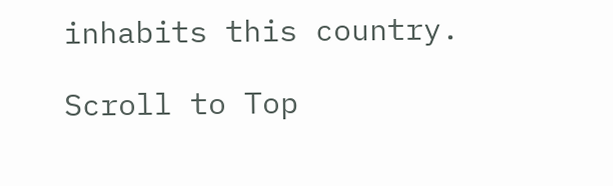inhabits this country.

Scroll to Top